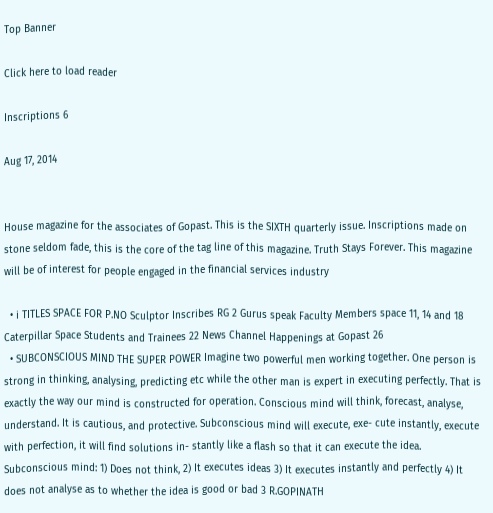Top Banner

Click here to load reader

Inscriptions 6

Aug 17, 2014


House magazine for the associates of Gopast. This is the SIXTH quarterly issue. Inscriptions made on stone seldom fade, this is the core of the tag line of this magazine. Truth Stays Forever. This magazine will be of interest for people engaged in the financial services industry

  • i TITLES SPACE FOR P.NO Sculptor Inscribes RG 2 Gurus speak Faculty Members space 11, 14 and 18 Caterpillar Space Students and Trainees 22 News Channel Happenings at Gopast 26
  • SUBCONSCIOUS MIND THE SUPER POWER Imagine two powerful men working together. One person is strong in thinking, analysing, predicting etc while the other man is expert in executing perfectly. That is exactly the way our mind is constructed for operation. Conscious mind will think, forecast, analyse, understand. It is cautious, and protective. Subconscious mind will execute, exe- cute instantly, execute with perfection, it will find solutions in- stantly like a flash so that it can execute the idea. Subconscious mind: 1) Does not think, 2) It executes ideas 3) It executes instantly and perfectly 4) It does not analyse as to whether the idea is good or bad 3 R.GOPINATH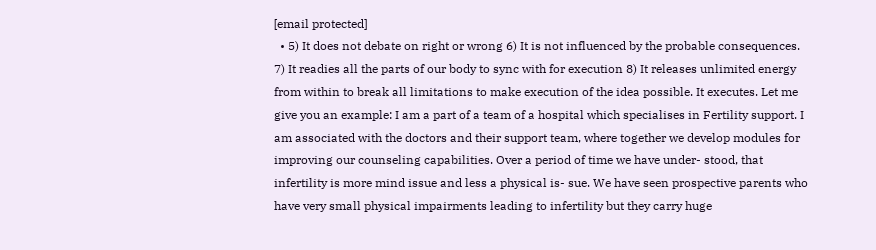[email protected]
  • 5) It does not debate on right or wrong 6) It is not influenced by the probable consequences. 7) It readies all the parts of our body to sync with for execution 8) It releases unlimited energy from within to break all limitations to make execution of the idea possible. It executes. Let me give you an example: I am a part of a team of a hospital which specialises in Fertility support. I am associated with the doctors and their support team, where together we develop modules for improving our counseling capabilities. Over a period of time we have under- stood, that infertility is more mind issue and less a physical is- sue. We have seen prospective parents who have very small physical impairments leading to infertility but they carry huge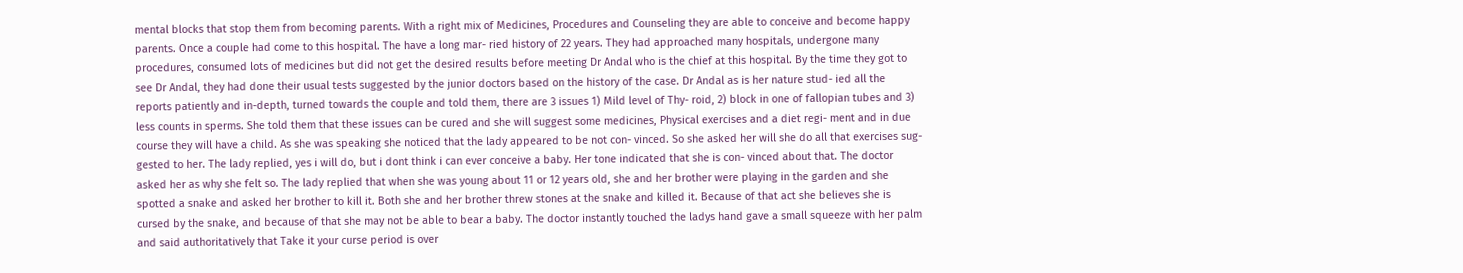mental blocks that stop them from becoming parents. With a right mix of Medicines, Procedures and Counseling they are able to conceive and become happy parents. Once a couple had come to this hospital. The have a long mar- ried history of 22 years. They had approached many hospitals, undergone many procedures, consumed lots of medicines but did not get the desired results before meeting Dr Andal who is the chief at this hospital. By the time they got to see Dr Andal, they had done their usual tests suggested by the junior doctors based on the history of the case. Dr Andal as is her nature stud- ied all the reports patiently and in-depth, turned towards the couple and told them, there are 3 issues 1) Mild level of Thy- roid, 2) block in one of fallopian tubes and 3) less counts in sperms. She told them that these issues can be cured and she will suggest some medicines, Physical exercises and a diet regi- ment and in due course they will have a child. As she was speaking she noticed that the lady appeared to be not con- vinced. So she asked her will she do all that exercises sug- gested to her. The lady replied, yes i will do, but i dont think i can ever conceive a baby. Her tone indicated that she is con- vinced about that. The doctor asked her as why she felt so. The lady replied that when she was young about 11 or 12 years old, she and her brother were playing in the garden and she spotted a snake and asked her brother to kill it. Both she and her brother threw stones at the snake and killed it. Because of that act she believes she is cursed by the snake, and because of that she may not be able to bear a baby. The doctor instantly touched the ladys hand gave a small squeeze with her palm and said authoritatively that Take it your curse period is over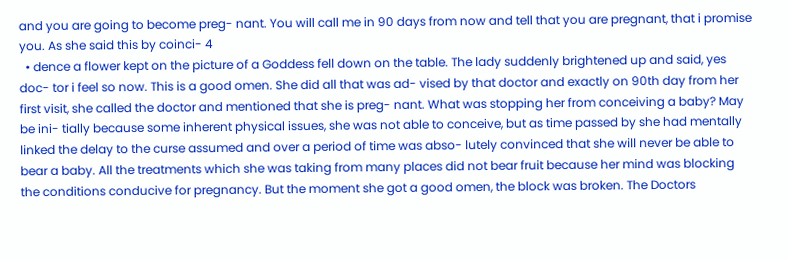and you are going to become preg- nant. You will call me in 90 days from now and tell that you are pregnant, that i promise you. As she said this by coinci- 4
  • dence a flower kept on the picture of a Goddess fell down on the table. The lady suddenly brightened up and said, yes doc- tor i feel so now. This is a good omen. She did all that was ad- vised by that doctor and exactly on 90th day from her first visit, she called the doctor and mentioned that she is preg- nant. What was stopping her from conceiving a baby? May be ini- tially because some inherent physical issues, she was not able to conceive, but as time passed by she had mentally linked the delay to the curse assumed and over a period of time was abso- lutely convinced that she will never be able to bear a baby. All the treatments which she was taking from many places did not bear fruit because her mind was blocking the conditions conducive for pregnancy. But the moment she got a good omen, the block was broken. The Doctors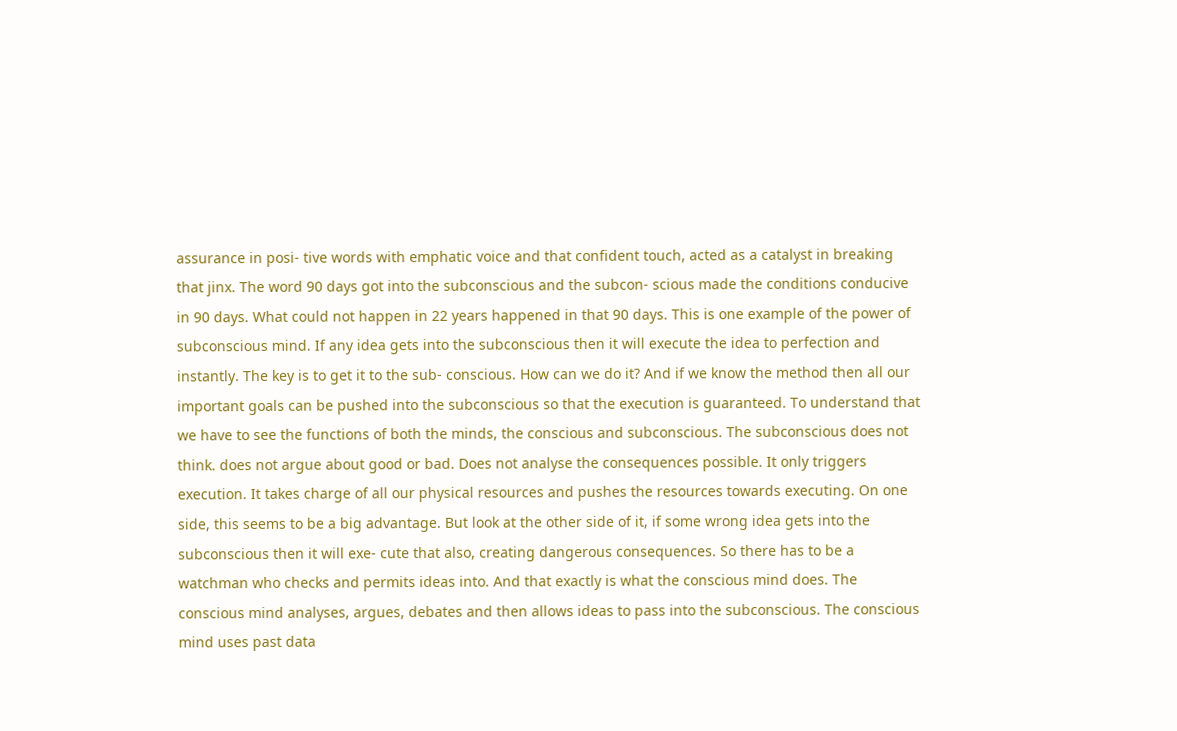assurance in posi- tive words with emphatic voice and that confident touch, acted as a catalyst in breaking that jinx. The word 90 days got into the subconscious and the subcon- scious made the conditions conducive in 90 days. What could not happen in 22 years happened in that 90 days. This is one example of the power of subconscious mind. If any idea gets into the subconscious then it will execute the idea to perfection and instantly. The key is to get it to the sub- conscious. How can we do it? And if we know the method then all our important goals can be pushed into the subconscious so that the execution is guaranteed. To understand that we have to see the functions of both the minds, the conscious and subconscious. The subconscious does not think. does not argue about good or bad. Does not analyse the consequences possible. It only triggers execution. It takes charge of all our physical resources and pushes the resources towards executing. On one side, this seems to be a big advantage. But look at the other side of it, if some wrong idea gets into the subconscious then it will exe- cute that also, creating dangerous consequences. So there has to be a watchman who checks and permits ideas into. And that exactly is what the conscious mind does. The conscious mind analyses, argues, debates and then allows ideas to pass into the subconscious. The conscious mind uses past data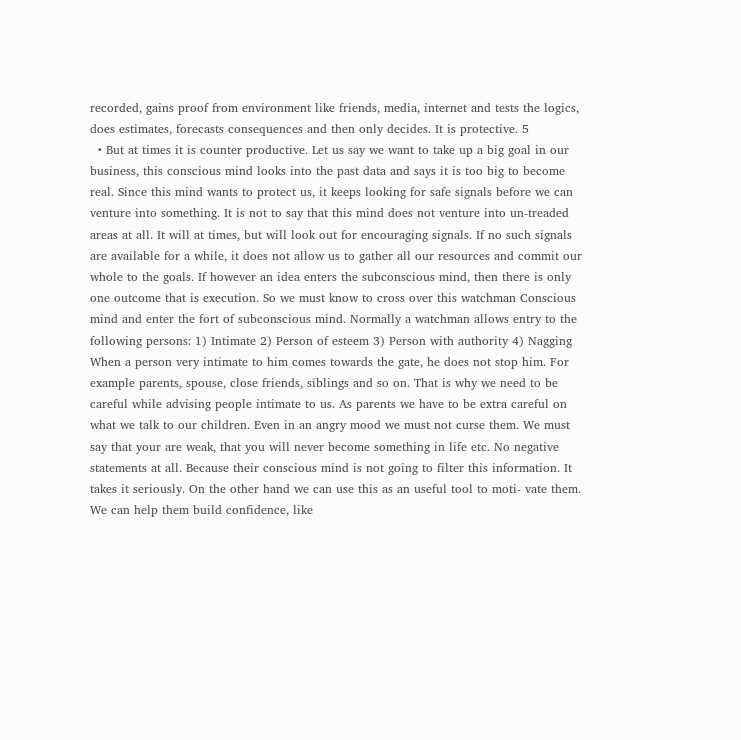recorded, gains proof from environment like friends, media, internet and tests the logics, does estimates, forecasts consequences and then only decides. It is protective. 5
  • But at times it is counter productive. Let us say we want to take up a big goal in our business, this conscious mind looks into the past data and says it is too big to become real. Since this mind wants to protect us, it keeps looking for safe signals before we can venture into something. It is not to say that this mind does not venture into un-treaded areas at all. It will at times, but will look out for encouraging signals. If no such signals are available for a while, it does not allow us to gather all our resources and commit our whole to the goals. If however an idea enters the subconscious mind, then there is only one outcome that is execution. So we must know to cross over this watchman Conscious mind and enter the fort of subconscious mind. Normally a watchman allows entry to the following persons: 1) Intimate 2) Person of esteem 3) Person with authority 4) Nagging When a person very intimate to him comes towards the gate, he does not stop him. For example parents, spouse, close friends, siblings and so on. That is why we need to be careful while advising people intimate to us. As parents we have to be extra careful on what we talk to our children. Even in an angry mood we must not curse them. We must say that your are weak, that you will never become something in life etc. No negative statements at all. Because their conscious mind is not going to filter this information. It takes it seriously. On the other hand we can use this as an useful tool to moti- vate them. We can help them build confidence, like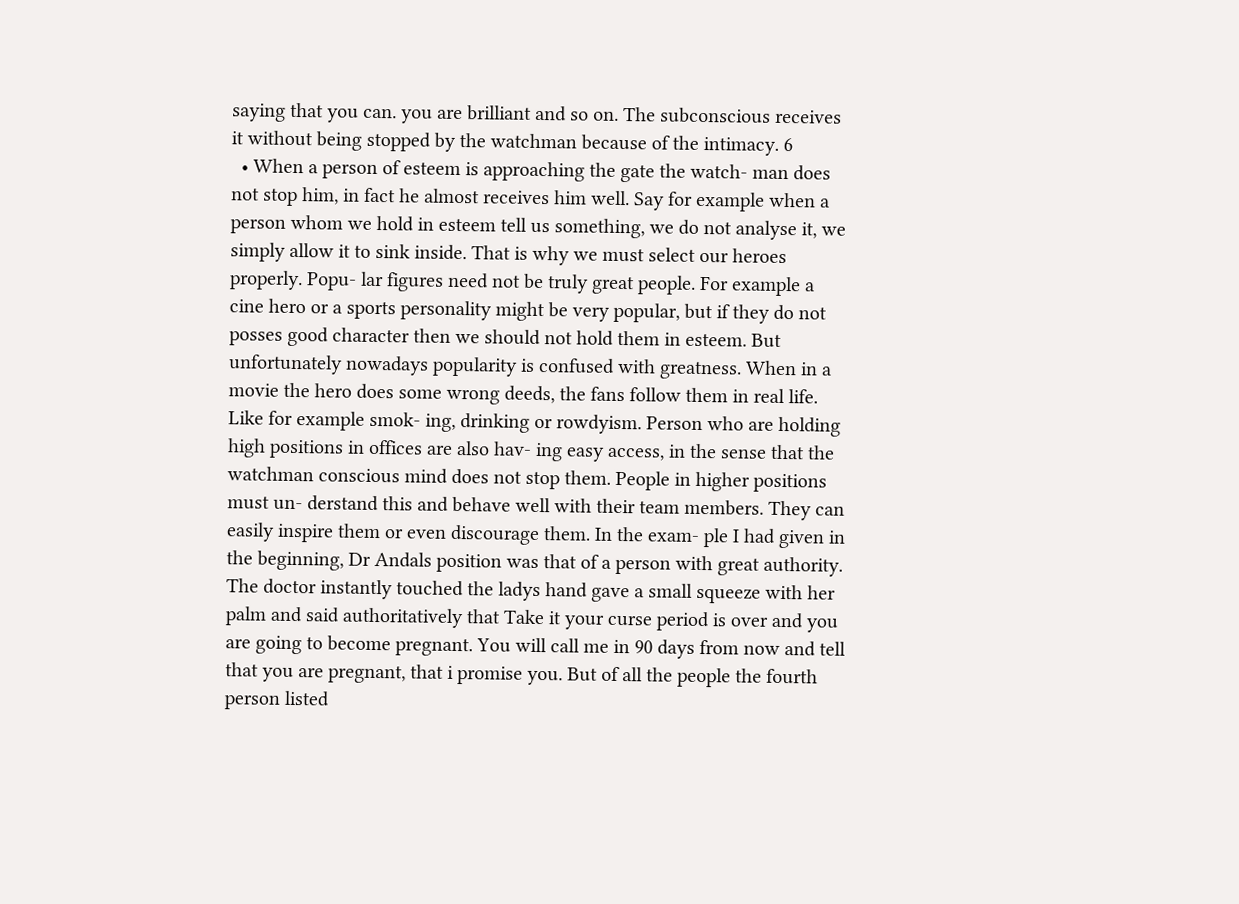saying that you can. you are brilliant and so on. The subconscious receives it without being stopped by the watchman because of the intimacy. 6
  • When a person of esteem is approaching the gate the watch- man does not stop him, in fact he almost receives him well. Say for example when a person whom we hold in esteem tell us something, we do not analyse it, we simply allow it to sink inside. That is why we must select our heroes properly. Popu- lar figures need not be truly great people. For example a cine hero or a sports personality might be very popular, but if they do not posses good character then we should not hold them in esteem. But unfortunately nowadays popularity is confused with greatness. When in a movie the hero does some wrong deeds, the fans follow them in real life. Like for example smok- ing, drinking or rowdyism. Person who are holding high positions in offices are also hav- ing easy access, in the sense that the watchman conscious mind does not stop them. People in higher positions must un- derstand this and behave well with their team members. They can easily inspire them or even discourage them. In the exam- ple I had given in the beginning, Dr Andals position was that of a person with great authority. The doctor instantly touched the ladys hand gave a small squeeze with her palm and said authoritatively that Take it your curse period is over and you are going to become pregnant. You will call me in 90 days from now and tell that you are pregnant, that i promise you. But of all the people the fourth person listed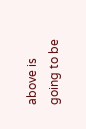above is going to be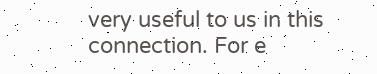very useful to us in this connection. For e